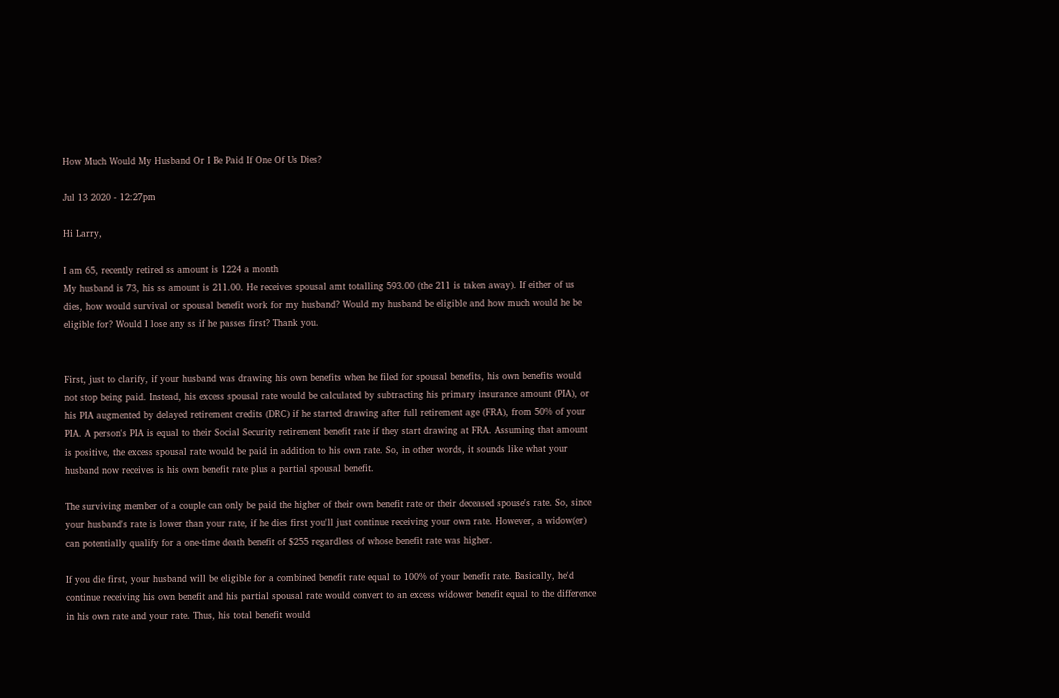How Much Would My Husband Or I Be Paid If One Of Us Dies?

Jul 13 2020 - 12:27pm

Hi Larry,

I am 65, recently retired ss amount is 1224 a month
My husband is 73, his ss amount is 211.00. He receives spousal amt totalling 593.00 (the 211 is taken away). If either of us dies, how would survival or spousal benefit work for my husband? Would my husband be eligible and how much would he be eligible for? Would I lose any ss if he passes first? Thank you.


First, just to clarify, if your husband was drawing his own benefits when he filed for spousal benefits, his own benefits would not stop being paid. Instead, his excess spousal rate would be calculated by subtracting his primary insurance amount (PIA), or his PIA augmented by delayed retirement credits (DRC) if he started drawing after full retirement age (FRA), from 50% of your PIA. A person's PIA is equal to their Social Security retirement benefit rate if they start drawing at FRA. Assuming that amount is positive, the excess spousal rate would be paid in addition to his own rate. So, in other words, it sounds like what your husband now receives is his own benefit rate plus a partial spousal benefit.

The surviving member of a couple can only be paid the higher of their own benefit rate or their deceased spouse's rate. So, since your husband's rate is lower than your rate, if he dies first you'll just continue receiving your own rate. However, a widow(er) can potentially qualify for a one-time death benefit of $255 regardless of whose benefit rate was higher.

If you die first, your husband will be eligible for a combined benefit rate equal to 100% of your benefit rate. Basically, he'd continue receiving his own benefit and his partial spousal rate would convert to an excess widower benefit equal to the difference in his own rate and your rate. Thus, his total benefit would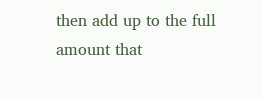then add up to the full amount that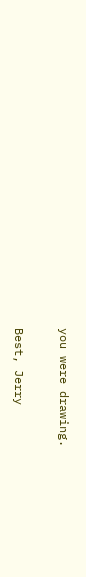you were drawing.

Best, Jerry